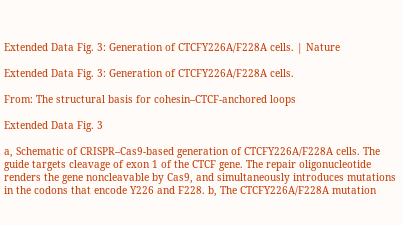Extended Data Fig. 3: Generation of CTCFY226A/F228A cells. | Nature

Extended Data Fig. 3: Generation of CTCFY226A/F228A cells.

From: The structural basis for cohesin–CTCF-anchored loops

Extended Data Fig. 3

a, Schematic of CRISPR–Cas9-based generation of CTCFY226A/F228A cells. The guide targets cleavage of exon 1 of the CTCF gene. The repair oligonucleotide renders the gene noncleavable by Cas9, and simultaneously introduces mutations in the codons that encode Y226 and F228. b, The CTCFY226A/F228A mutation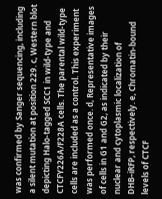was confirmed by Sanger sequencing, including a silent mutation at position 229. c, Western blot depicting Halo-tagged SCC1 in wild-type and CTCFY226A/F228A cells. The parental wild-type cells are included as a control. This experiment was performed once. d, Representative images of cells in G1 and G2, as indicated by their nuclear and cytoplasmic localization of DHB–iRFP, respectively. e, Chromatin-bound levels of CTCF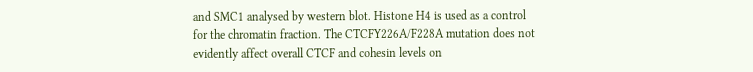and SMC1 analysed by western blot. Histone H4 is used as a control for the chromatin fraction. The CTCFY226A/F228A mutation does not evidently affect overall CTCF and cohesin levels on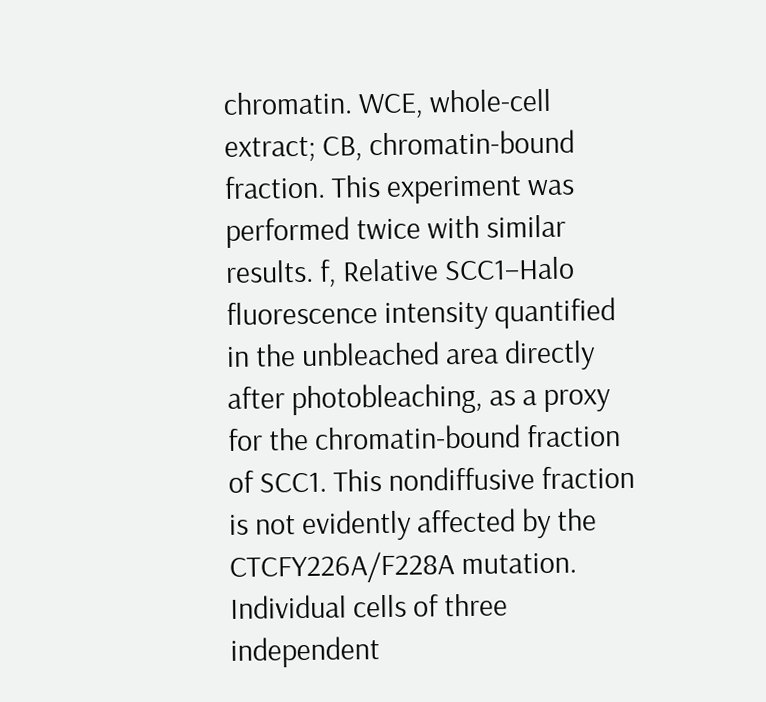chromatin. WCE, whole-cell extract; CB, chromatin-bound fraction. This experiment was performed twice with similar results. f, Relative SCC1–Halo fluorescence intensity quantified in the unbleached area directly after photobleaching, as a proxy for the chromatin-bound fraction of SCC1. This nondiffusive fraction is not evidently affected by the CTCFY226A/F228A mutation. Individual cells of three independent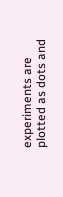experiments are plotted as dots and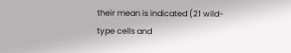their mean is indicated (21 wild-type cells and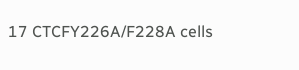17 CTCFY226A/F228A cells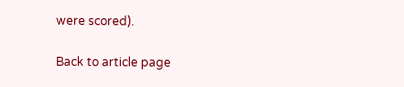were scored).

Back to article page